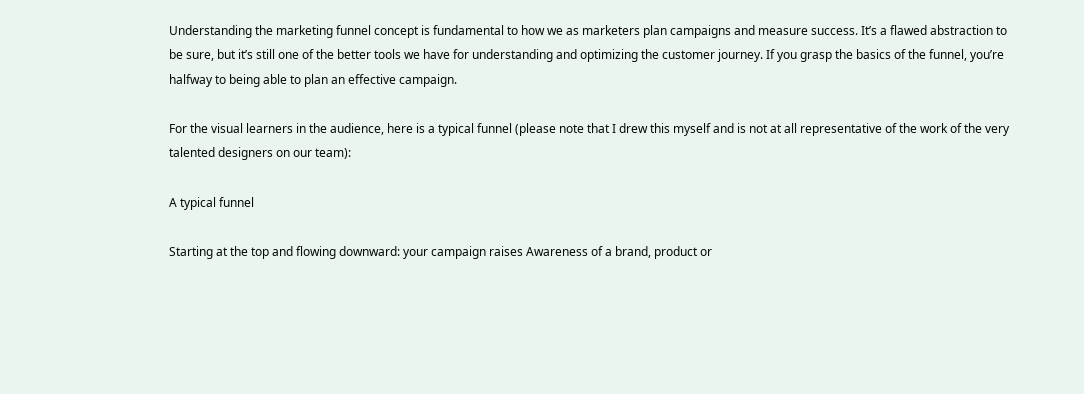Understanding the marketing funnel concept is fundamental to how we as marketers plan campaigns and measure success. It’s a flawed abstraction to be sure, but it’s still one of the better tools we have for understanding and optimizing the customer journey. If you grasp the basics of the funnel, you’re halfway to being able to plan an effective campaign.

For the visual learners in the audience, here is a typical funnel (please note that I drew this myself and is not at all representative of the work of the very talented designers on our team):

A typical funnel

Starting at the top and flowing downward: your campaign raises Awareness of a brand, product or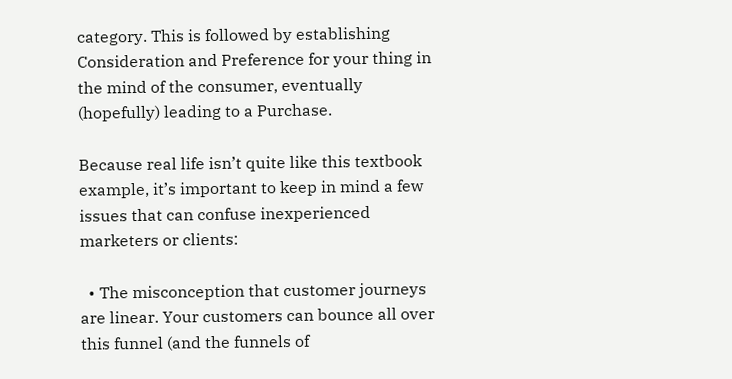category. This is followed by establishing Consideration and Preference for your thing in the mind of the consumer, eventually (hopefully) leading to a Purchase.

Because real life isn’t quite like this textbook example, it’s important to keep in mind a few issues that can confuse inexperienced marketers or clients:

  • The misconception that customer journeys are linear. Your customers can bounce all over this funnel (and the funnels of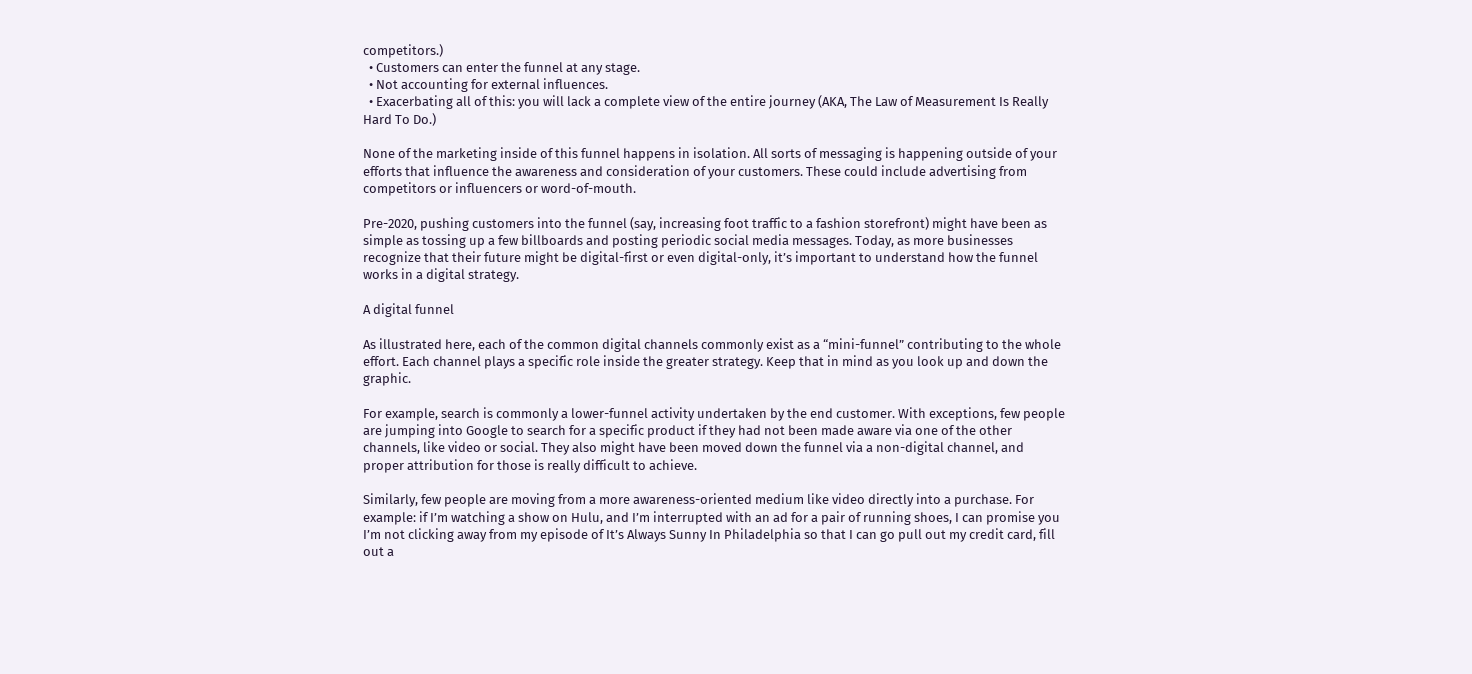competitors.)
  • Customers can enter the funnel at any stage.
  • Not accounting for external influences.
  • Exacerbating all of this: you will lack a complete view of the entire journey (AKA, The Law of Measurement Is Really Hard To Do.)

None of the marketing inside of this funnel happens in isolation. All sorts of messaging is happening outside of your efforts that influence the awareness and consideration of your customers. These could include advertising from competitors or influencers or word-of-mouth.

Pre-2020, pushing customers into the funnel (say, increasing foot traffic to a fashion storefront) might have been as simple as tossing up a few billboards and posting periodic social media messages. Today, as more businesses recognize that their future might be digital-first or even digital-only, it’s important to understand how the funnel works in a digital strategy.

A digital funnel

As illustrated here, each of the common digital channels commonly exist as a “mini-funnel” contributing to the whole effort. Each channel plays a specific role inside the greater strategy. Keep that in mind as you look up and down the graphic.

For example, search is commonly a lower-funnel activity undertaken by the end customer. With exceptions, few people are jumping into Google to search for a specific product if they had not been made aware via one of the other channels, like video or social. They also might have been moved down the funnel via a non-digital channel, and proper attribution for those is really difficult to achieve.

Similarly, few people are moving from a more awareness-oriented medium like video directly into a purchase. For example: if I’m watching a show on Hulu, and I’m interrupted with an ad for a pair of running shoes, I can promise you I’m not clicking away from my episode of It’s Always Sunny In Philadelphia so that I can go pull out my credit card, fill out a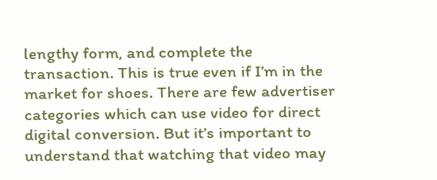lengthy form, and complete the transaction. This is true even if I’m in the market for shoes. There are few advertiser categories which can use video for direct digital conversion. But it’s important to understand that watching that video may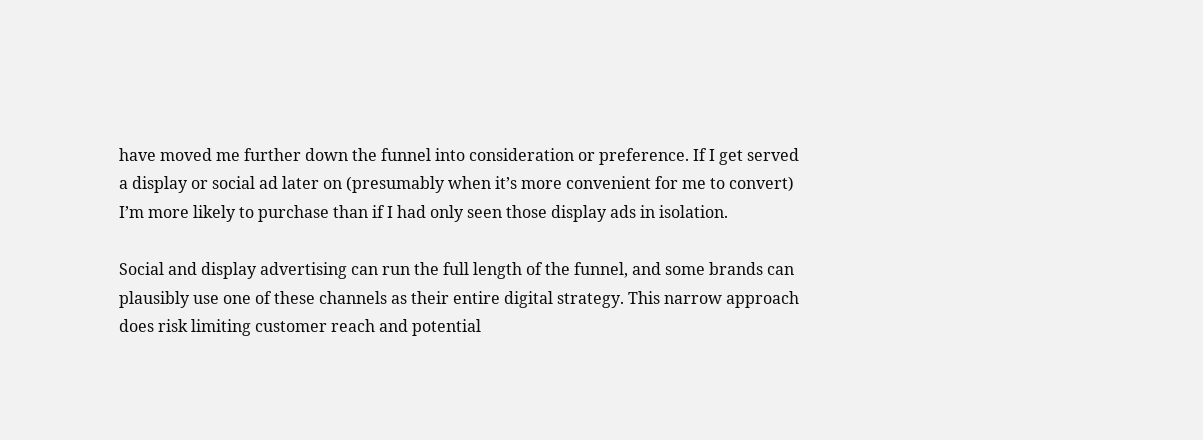have moved me further down the funnel into consideration or preference. If I get served a display or social ad later on (presumably when it’s more convenient for me to convert) I’m more likely to purchase than if I had only seen those display ads in isolation.

Social and display advertising can run the full length of the funnel, and some brands can plausibly use one of these channels as their entire digital strategy. This narrow approach does risk limiting customer reach and potential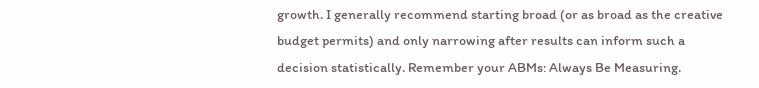growth. I generally recommend starting broad (or as broad as the creative budget permits) and only narrowing after results can inform such a decision statistically. Remember your ABMs: Always Be Measuring.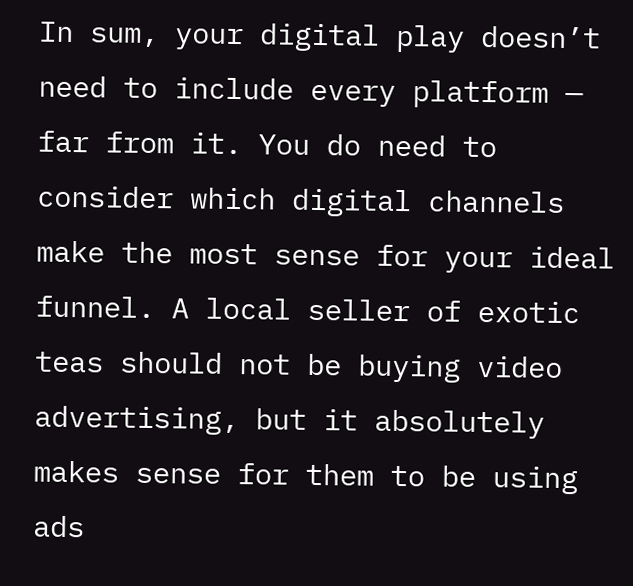In sum, your digital play doesn’t need to include every platform — far from it. You do need to consider which digital channels make the most sense for your ideal funnel. A local seller of exotic teas should not be buying video advertising, but it absolutely makes sense for them to be using ads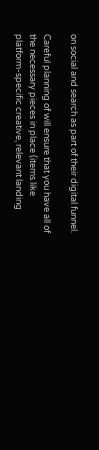on social and search as part of their digital funnel.

Careful planning of will ensure that you have all of the necessary pieces in place (items like platform-specific creative, relevant landing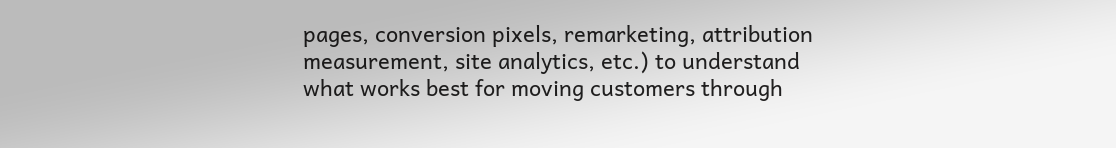pages, conversion pixels, remarketing, attribution measurement, site analytics, etc.) to understand what works best for moving customers through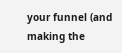your funnel (and making the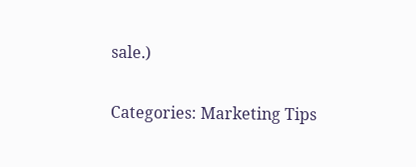sale.)

Categories: Marketing Tips